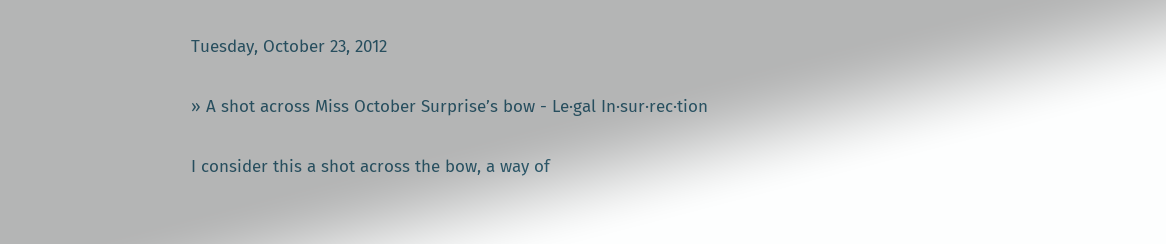Tuesday, October 23, 2012

» A shot across Miss October Surprise’s bow - Le·gal In·sur·rec·tion

I consider this a shot across the bow, a way of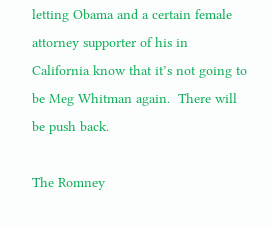letting Obama and a certain female attorney supporter of his in California know that it’s not going to be Meg Whitman again.  There will be push back.

The Romney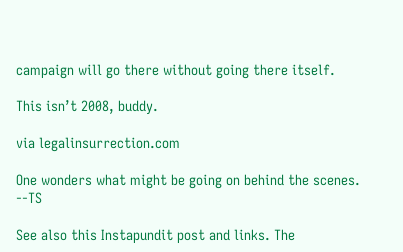campaign will go there without going there itself.

This isn’t 2008, buddy.

via legalinsurrection.com

One wonders what might be going on behind the scenes. --TS

See also this Instapundit post and links. The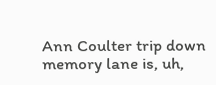Ann Coulter trip down memory lane is, uh,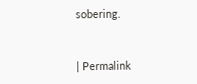sobering.


| Permalink